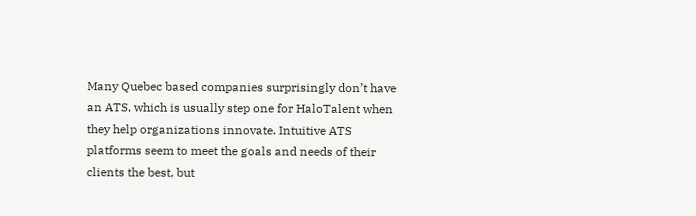Many Quebec based companies surprisingly don’t have an ATS, which is usually step one for HaloTalent when they help organizations innovate. Intuitive ATS platforms seem to meet the goals and needs of their clients the best, but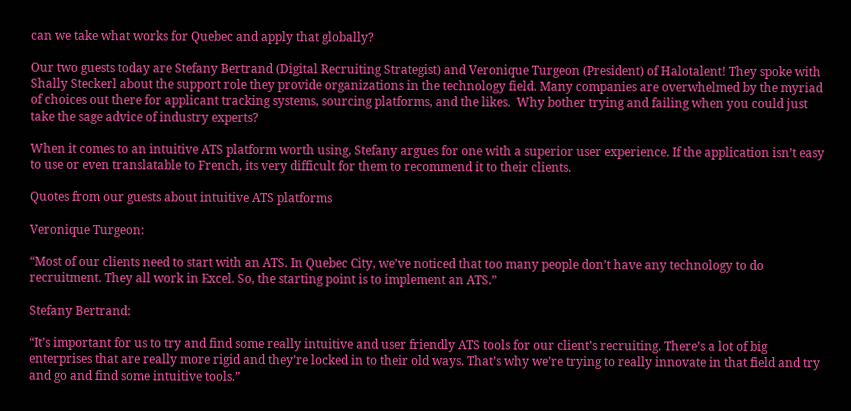can we take what works for Quebec and apply that globally?

Our two guests today are Stefany Bertrand (Digital Recruiting Strategist) and Veronique Turgeon (President) of Halotalent! They spoke with Shally Steckerl about the support role they provide organizations in the technology field. Many companies are overwhelmed by the myriad of choices out there for applicant tracking systems, sourcing platforms, and the likes.  Why bother trying and failing when you could just take the sage advice of industry experts?

When it comes to an intuitive ATS platform worth using, Stefany argues for one with a superior user experience. If the application isn’t easy to use or even translatable to French, its very difficult for them to recommend it to their clients.

Quotes from our guests about intuitive ATS platforms

Veronique Turgeon:

“Most of our clients need to start with an ATS. In Quebec City, we’ve noticed that too many people don’t have any technology to do recruitment. They all work in Excel. So, the starting point is to implement an ATS.”

Stefany Bertrand:

“It’s important for us to try and find some really intuitive and user friendly ATS tools for our client’s recruiting. There’s a lot of big enterprises that are really more rigid and they’re locked in to their old ways. That’s why we’re trying to really innovate in that field and try and go and find some intuitive tools.”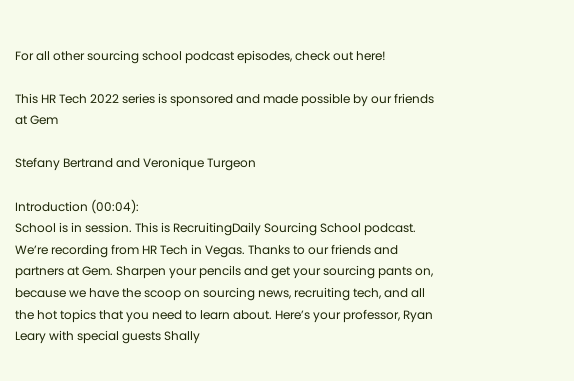For all other sourcing school podcast episodes, check out here!

This HR Tech 2022 series is sponsored and made possible by our friends at Gem

Stefany Bertrand and Veronique Turgeon

Introduction (00:04):
School is in session. This is RecruitingDaily Sourcing School podcast. We’re recording from HR Tech in Vegas. Thanks to our friends and partners at Gem. Sharpen your pencils and get your sourcing pants on, because we have the scoop on sourcing news, recruiting tech, and all the hot topics that you need to learn about. Here’s your professor, Ryan Leary with special guests Shally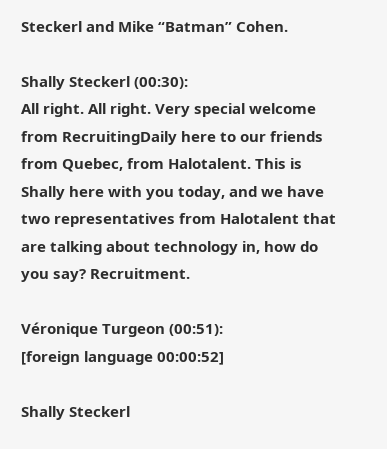Steckerl and Mike “Batman” Cohen.

Shally Steckerl (00:30):
All right. All right. Very special welcome from RecruitingDaily here to our friends from Quebec, from Halotalent. This is Shally here with you today, and we have two representatives from Halotalent that are talking about technology in, how do you say? Recruitment.

Véronique Turgeon (00:51):
[foreign language 00:00:52]

Shally Steckerl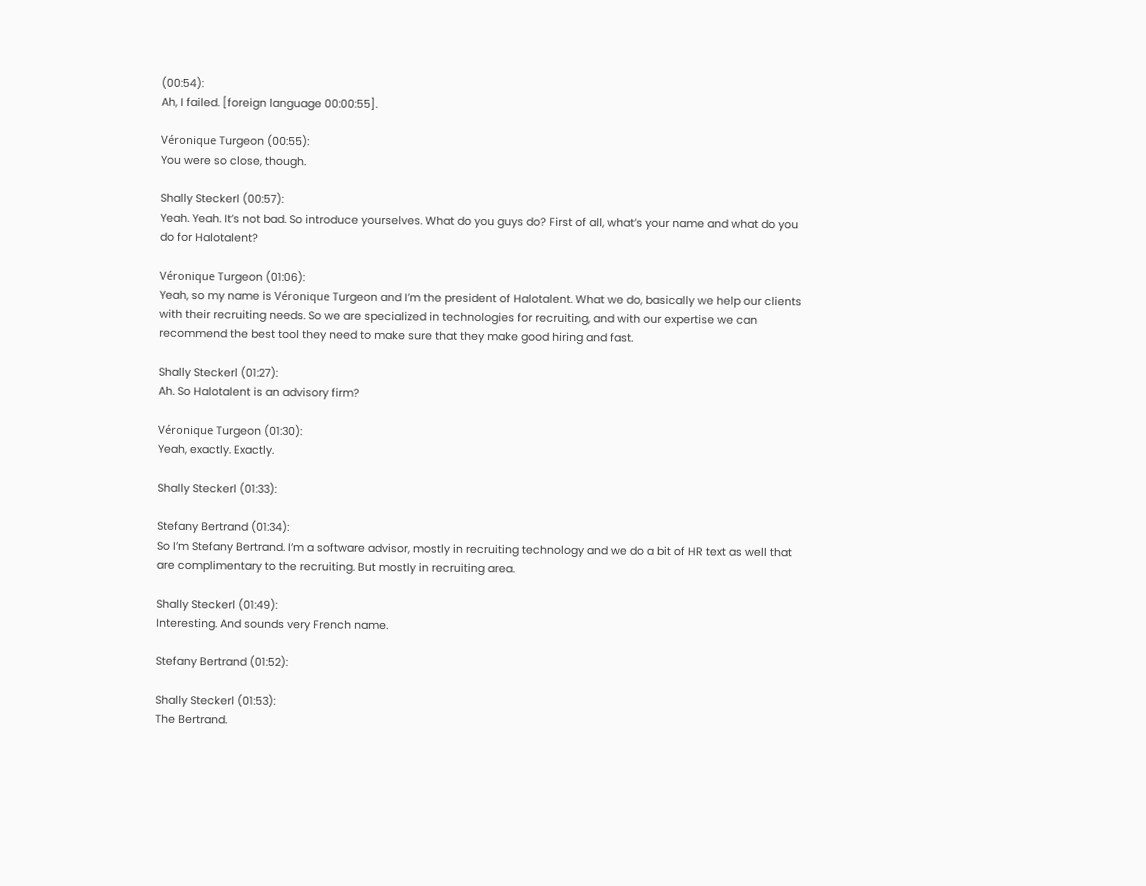(00:54):
Ah, I failed. [foreign language 00:00:55].

Véronique Turgeon (00:55):
You were so close, though.

Shally Steckerl (00:57):
Yeah. Yeah. It’s not bad. So introduce yourselves. What do you guys do? First of all, what’s your name and what do you do for Halotalent?

Véronique Turgeon (01:06):
Yeah, so my name is Véronique Turgeon and I’m the president of Halotalent. What we do, basically we help our clients with their recruiting needs. So we are specialized in technologies for recruiting, and with our expertise we can recommend the best tool they need to make sure that they make good hiring and fast.

Shally Steckerl (01:27):
Ah. So Halotalent is an advisory firm?

Véronique Turgeon (01:30):
Yeah, exactly. Exactly.

Shally Steckerl (01:33):

Stefany Bertrand (01:34):
So I’m Stefany Bertrand. I’m a software advisor, mostly in recruiting technology and we do a bit of HR text as well that are complimentary to the recruiting. But mostly in recruiting area.

Shally Steckerl (01:49):
Interesting. And sounds very French name.

Stefany Bertrand (01:52):

Shally Steckerl (01:53):
The Bertrand.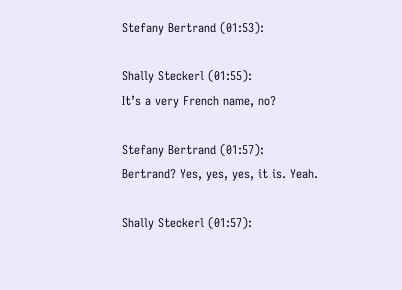Stefany Bertrand (01:53):

Shally Steckerl (01:55):
It’s a very French name, no?

Stefany Bertrand (01:57):
Bertrand? Yes, yes, yes, it is. Yeah.

Shally Steckerl (01:57):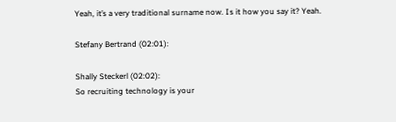Yeah, it’s a very traditional surname now. Is it how you say it? Yeah.

Stefany Bertrand (02:01):

Shally Steckerl (02:02):
So recruiting technology is your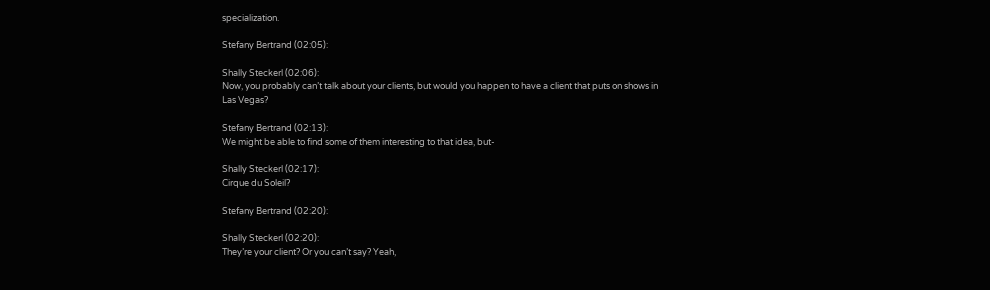specialization.

Stefany Bertrand (02:05):

Shally Steckerl (02:06):
Now, you probably can’t talk about your clients, but would you happen to have a client that puts on shows in Las Vegas?

Stefany Bertrand (02:13):
We might be able to find some of them interesting to that idea, but-

Shally Steckerl (02:17):
Cirque du Soleil?

Stefany Bertrand (02:20):

Shally Steckerl (02:20):
They’re your client? Or you can’t say? Yeah,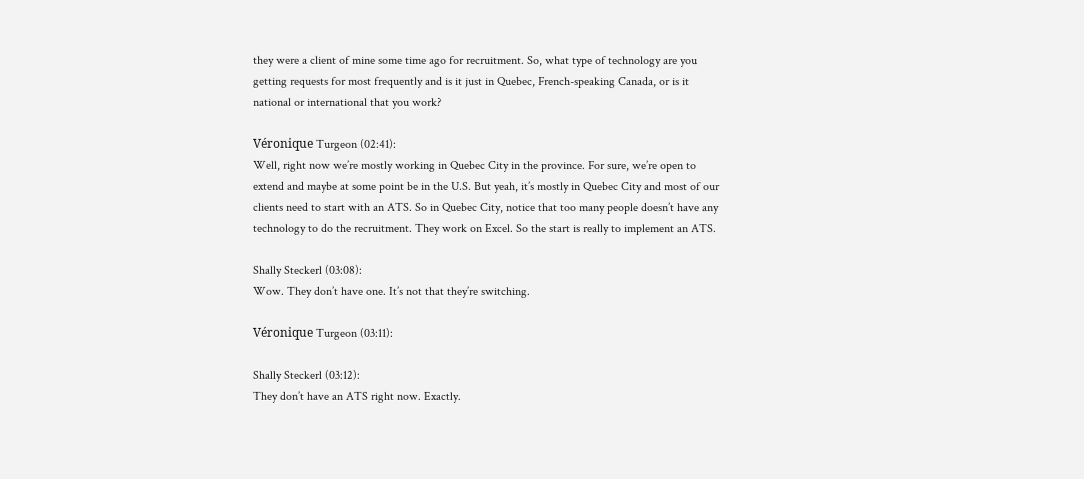they were a client of mine some time ago for recruitment. So, what type of technology are you getting requests for most frequently and is it just in Quebec, French-speaking Canada, or is it national or international that you work?

Véronique Turgeon (02:41):
Well, right now we’re mostly working in Quebec City in the province. For sure, we’re open to extend and maybe at some point be in the U.S. But yeah, it’s mostly in Quebec City and most of our clients need to start with an ATS. So in Quebec City, notice that too many people doesn’t have any technology to do the recruitment. They work on Excel. So the start is really to implement an ATS.

Shally Steckerl (03:08):
Wow. They don’t have one. It’s not that they’re switching.

Véronique Turgeon (03:11):

Shally Steckerl (03:12):
They don’t have an ATS right now. Exactly.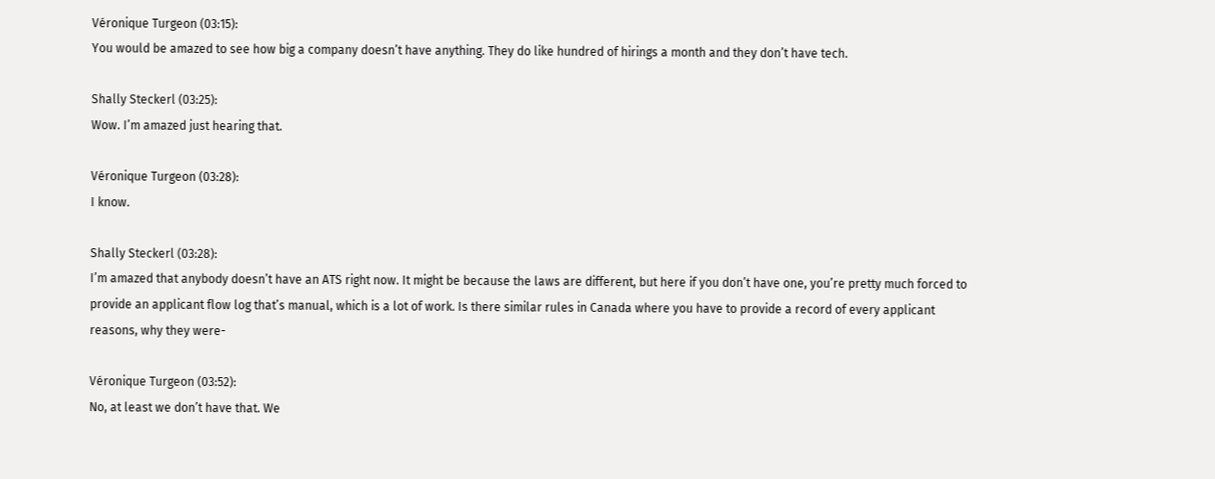Véronique Turgeon (03:15):
You would be amazed to see how big a company doesn’t have anything. They do like hundred of hirings a month and they don’t have tech.

Shally Steckerl (03:25):
Wow. I’m amazed just hearing that.

Véronique Turgeon (03:28):
I know.

Shally Steckerl (03:28):
I’m amazed that anybody doesn’t have an ATS right now. It might be because the laws are different, but here if you don’t have one, you’re pretty much forced to provide an applicant flow log that’s manual, which is a lot of work. Is there similar rules in Canada where you have to provide a record of every applicant reasons, why they were-

Véronique Turgeon (03:52):
No, at least we don’t have that. We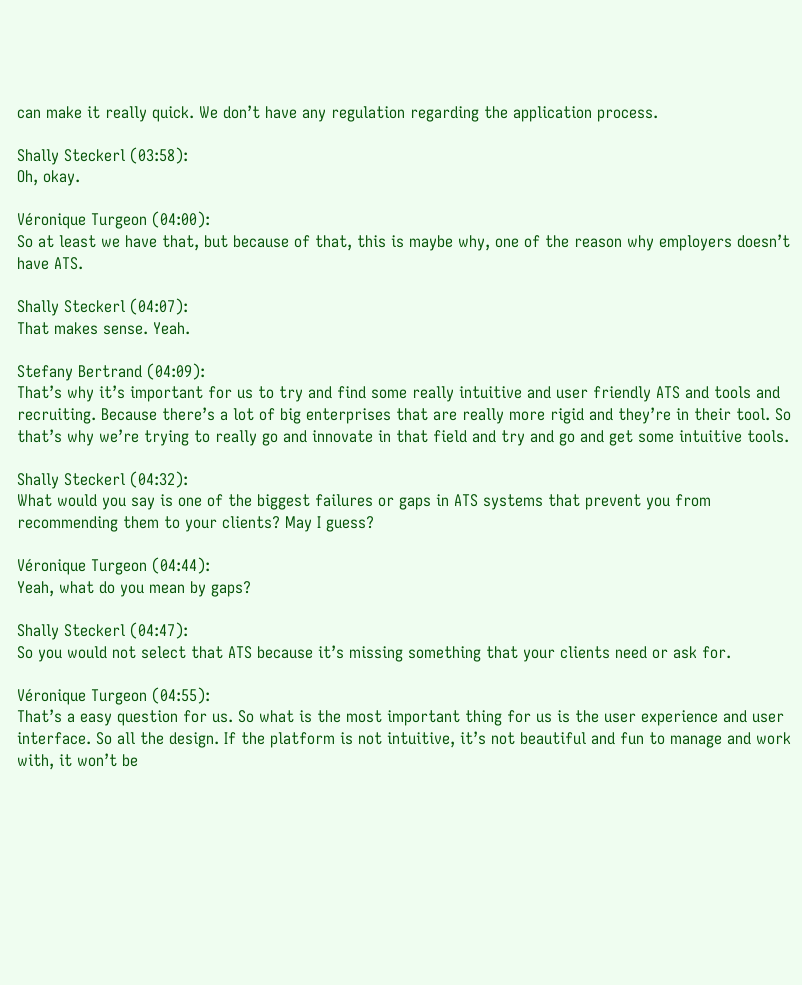can make it really quick. We don’t have any regulation regarding the application process.

Shally Steckerl (03:58):
Oh, okay.

Véronique Turgeon (04:00):
So at least we have that, but because of that, this is maybe why, one of the reason why employers doesn’t have ATS.

Shally Steckerl (04:07):
That makes sense. Yeah.

Stefany Bertrand (04:09):
That’s why it’s important for us to try and find some really intuitive and user friendly ATS and tools and recruiting. Because there’s a lot of big enterprises that are really more rigid and they’re in their tool. So that’s why we’re trying to really go and innovate in that field and try and go and get some intuitive tools.

Shally Steckerl (04:32):
What would you say is one of the biggest failures or gaps in ATS systems that prevent you from recommending them to your clients? May I guess?

Véronique Turgeon (04:44):
Yeah, what do you mean by gaps?

Shally Steckerl (04:47):
So you would not select that ATS because it’s missing something that your clients need or ask for.

Véronique Turgeon (04:55):
That’s a easy question for us. So what is the most important thing for us is the user experience and user interface. So all the design. If the platform is not intuitive, it’s not beautiful and fun to manage and work with, it won’t be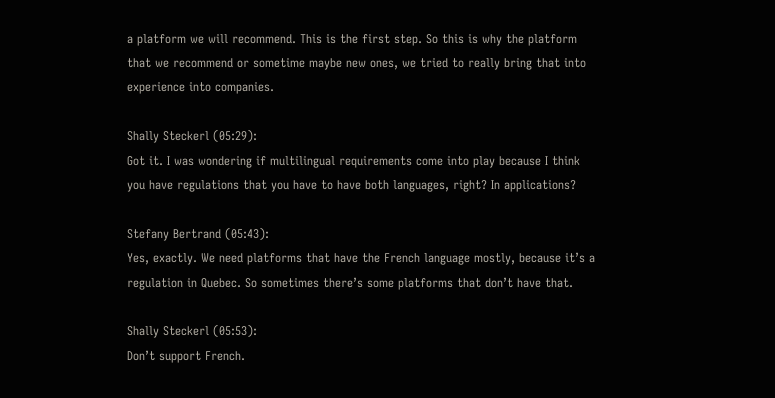a platform we will recommend. This is the first step. So this is why the platform that we recommend or sometime maybe new ones, we tried to really bring that into experience into companies.

Shally Steckerl (05:29):
Got it. I was wondering if multilingual requirements come into play because I think you have regulations that you have to have both languages, right? In applications?

Stefany Bertrand (05:43):
Yes, exactly. We need platforms that have the French language mostly, because it’s a regulation in Quebec. So sometimes there’s some platforms that don’t have that.

Shally Steckerl (05:53):
Don’t support French.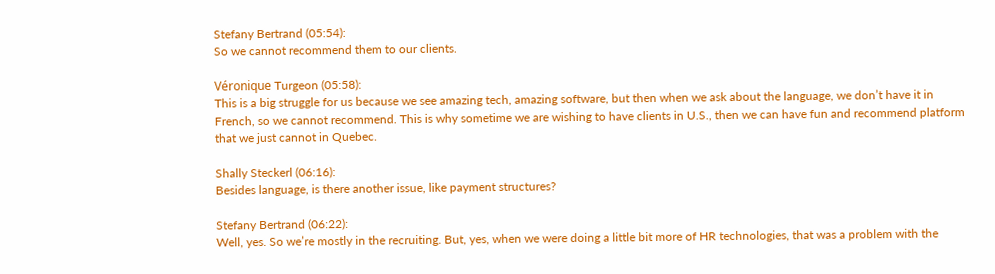Stefany Bertrand (05:54):
So we cannot recommend them to our clients.

Véronique Turgeon (05:58):
This is a big struggle for us because we see amazing tech, amazing software, but then when we ask about the language, we don’t have it in French, so we cannot recommend. This is why sometime we are wishing to have clients in U.S., then we can have fun and recommend platform that we just cannot in Quebec.

Shally Steckerl (06:16):
Besides language, is there another issue, like payment structures?

Stefany Bertrand (06:22):
Well, yes. So we’re mostly in the recruiting. But, yes, when we were doing a little bit more of HR technologies, that was a problem with the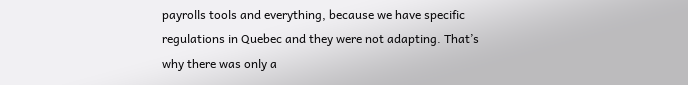payrolls tools and everything, because we have specific regulations in Quebec and they were not adapting. That’s why there was only a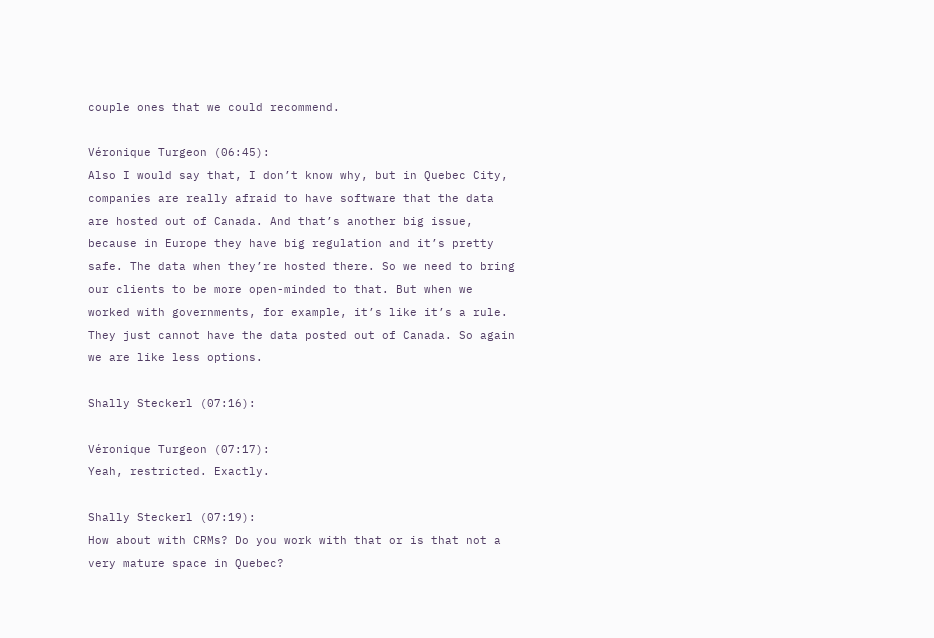couple ones that we could recommend.

Véronique Turgeon (06:45):
Also I would say that, I don’t know why, but in Quebec City, companies are really afraid to have software that the data are hosted out of Canada. And that’s another big issue, because in Europe they have big regulation and it’s pretty safe. The data when they’re hosted there. So we need to bring our clients to be more open-minded to that. But when we worked with governments, for example, it’s like it’s a rule. They just cannot have the data posted out of Canada. So again we are like less options.

Shally Steckerl (07:16):

Véronique Turgeon (07:17):
Yeah, restricted. Exactly.

Shally Steckerl (07:19):
How about with CRMs? Do you work with that or is that not a very mature space in Quebec?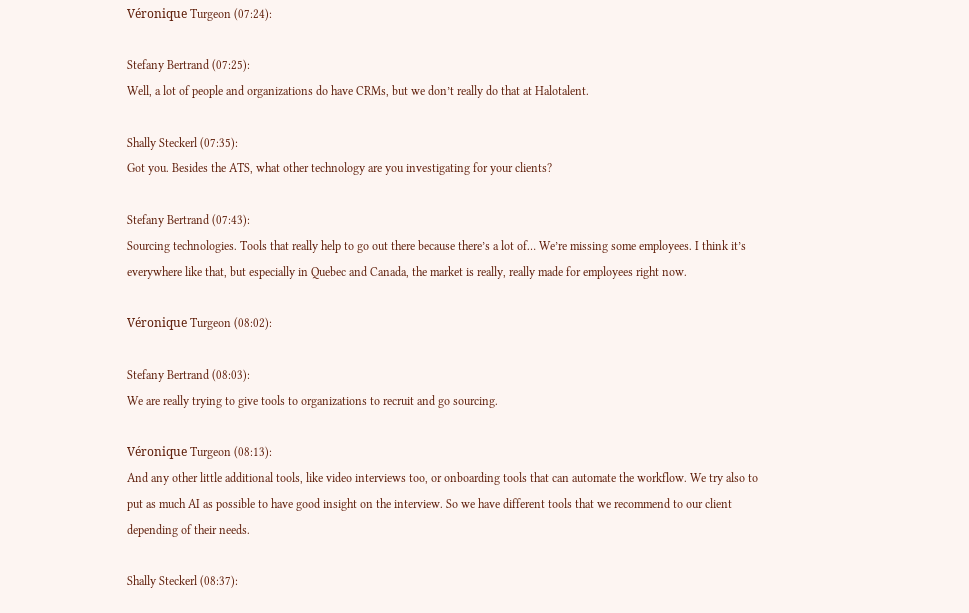Véronique Turgeon (07:24):

Stefany Bertrand (07:25):
Well, a lot of people and organizations do have CRMs, but we don’t really do that at Halotalent.

Shally Steckerl (07:35):
Got you. Besides the ATS, what other technology are you investigating for your clients?

Stefany Bertrand (07:43):
Sourcing technologies. Tools that really help to go out there because there’s a lot of… We’re missing some employees. I think it’s everywhere like that, but especially in Quebec and Canada, the market is really, really made for employees right now.

Véronique Turgeon (08:02):

Stefany Bertrand (08:03):
We are really trying to give tools to organizations to recruit and go sourcing.

Véronique Turgeon (08:13):
And any other little additional tools, like video interviews too, or onboarding tools that can automate the workflow. We try also to put as much AI as possible to have good insight on the interview. So we have different tools that we recommend to our client depending of their needs.

Shally Steckerl (08:37):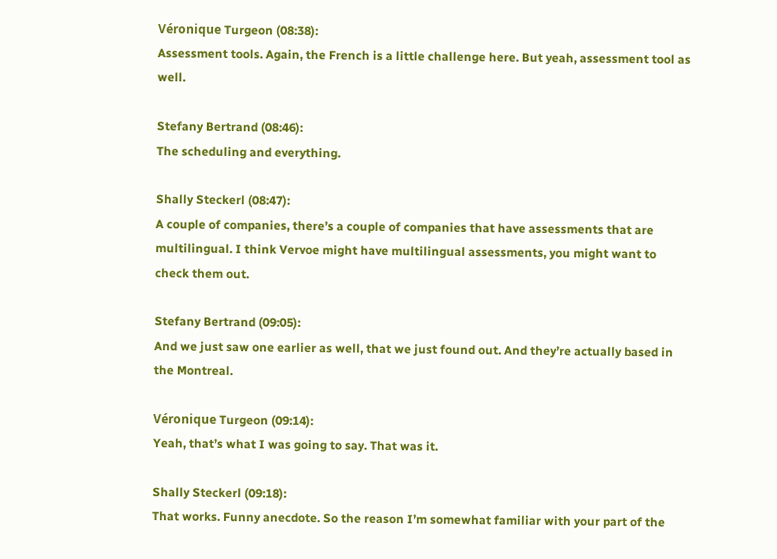Véronique Turgeon (08:38):
Assessment tools. Again, the French is a little challenge here. But yeah, assessment tool as well.

Stefany Bertrand (08:46):
The scheduling and everything.

Shally Steckerl (08:47):
A couple of companies, there’s a couple of companies that have assessments that are multilingual. I think Vervoe might have multilingual assessments, you might want to check them out.

Stefany Bertrand (09:05):
And we just saw one earlier as well, that we just found out. And they’re actually based in the Montreal.

Véronique Turgeon (09:14):
Yeah, that’s what I was going to say. That was it.

Shally Steckerl (09:18):
That works. Funny anecdote. So the reason I’m somewhat familiar with your part of the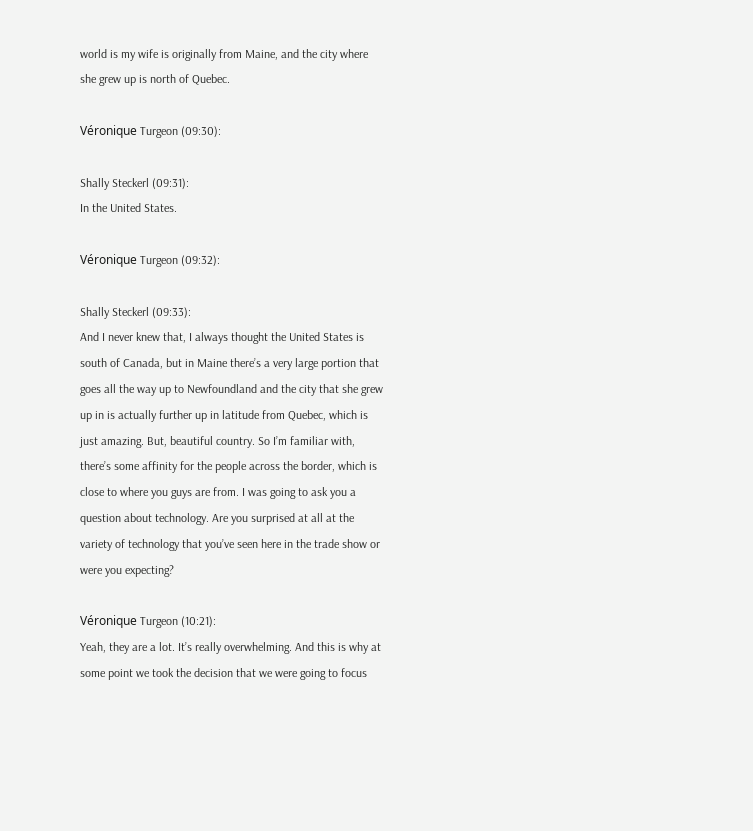world is my wife is originally from Maine, and the city where she grew up is north of Quebec.

Véronique Turgeon (09:30):

Shally Steckerl (09:31):
In the United States.

Véronique Turgeon (09:32):

Shally Steckerl (09:33):
And I never knew that, I always thought the United States is south of Canada, but in Maine there’s a very large portion that goes all the way up to Newfoundland and the city that she grew up in is actually further up in latitude from Quebec, which is just amazing. But, beautiful country. So I’m familiar with, there’s some affinity for the people across the border, which is close to where you guys are from. I was going to ask you a question about technology. Are you surprised at all at the variety of technology that you’ve seen here in the trade show or were you expecting?

Véronique Turgeon (10:21):
Yeah, they are a lot. It’s really overwhelming. And this is why at some point we took the decision that we were going to focus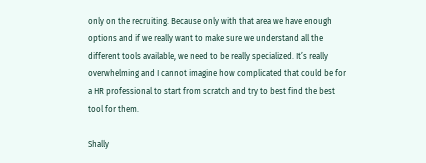only on the recruiting. Because only with that area we have enough options and if we really want to make sure we understand all the different tools available, we need to be really specialized. It’s really overwhelming and I cannot imagine how complicated that could be for a HR professional to start from scratch and try to best find the best tool for them.

Shally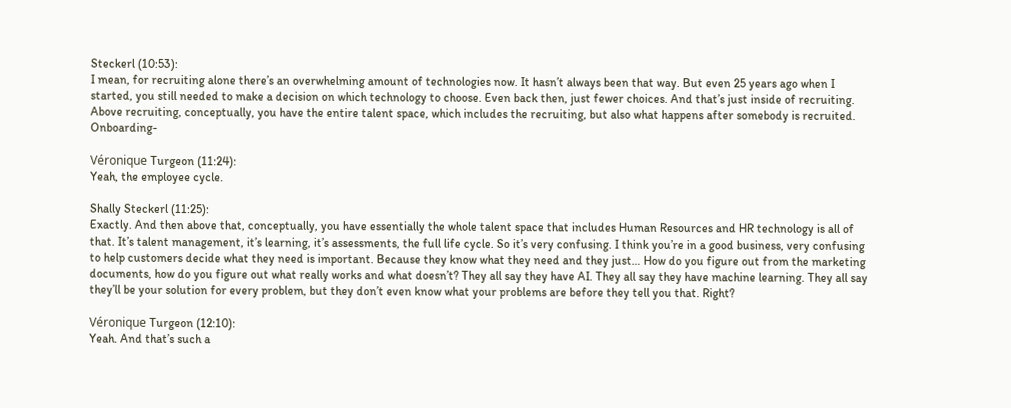Steckerl (10:53):
I mean, for recruiting alone there’s an overwhelming amount of technologies now. It hasn’t always been that way. But even 25 years ago when I started, you still needed to make a decision on which technology to choose. Even back then, just fewer choices. And that’s just inside of recruiting. Above recruiting, conceptually, you have the entire talent space, which includes the recruiting, but also what happens after somebody is recruited. Onboarding-

Véronique Turgeon (11:24):
Yeah, the employee cycle.

Shally Steckerl (11:25):
Exactly. And then above that, conceptually, you have essentially the whole talent space that includes Human Resources and HR technology is all of that. It’s talent management, it’s learning, it’s assessments, the full life cycle. So it’s very confusing. I think you’re in a good business, very confusing to help customers decide what they need is important. Because they know what they need and they just… How do you figure out from the marketing documents, how do you figure out what really works and what doesn’t? They all say they have AI. They all say they have machine learning. They all say they’ll be your solution for every problem, but they don’t even know what your problems are before they tell you that. Right?

Véronique Turgeon (12:10):
Yeah. And that’s such a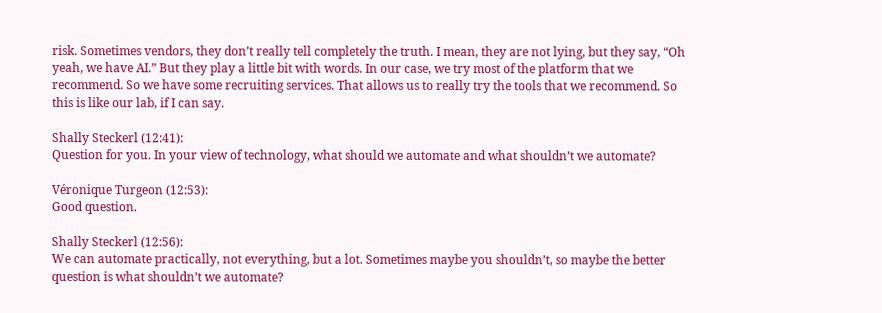risk. Sometimes vendors, they don’t really tell completely the truth. I mean, they are not lying, but they say, “Oh yeah, we have AI.” But they play a little bit with words. In our case, we try most of the platform that we recommend. So we have some recruiting services. That allows us to really try the tools that we recommend. So this is like our lab, if I can say.

Shally Steckerl (12:41):
Question for you. In your view of technology, what should we automate and what shouldn’t we automate?

Véronique Turgeon (12:53):
Good question.

Shally Steckerl (12:56):
We can automate practically, not everything, but a lot. Sometimes maybe you shouldn’t, so maybe the better question is what shouldn’t we automate?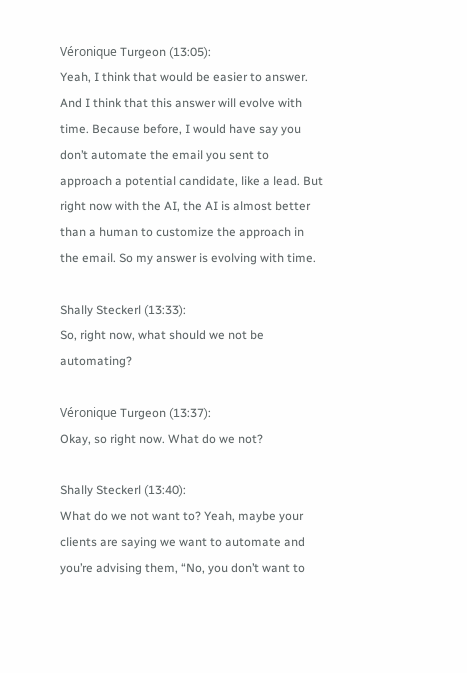Véronique Turgeon (13:05):
Yeah, I think that would be easier to answer. And I think that this answer will evolve with time. Because before, I would have say you don’t automate the email you sent to approach a potential candidate, like a lead. But right now with the AI, the AI is almost better than a human to customize the approach in the email. So my answer is evolving with time.

Shally Steckerl (13:33):
So, right now, what should we not be automating?

Véronique Turgeon (13:37):
Okay, so right now. What do we not?

Shally Steckerl (13:40):
What do we not want to? Yeah, maybe your clients are saying we want to automate and you’re advising them, “No, you don’t want to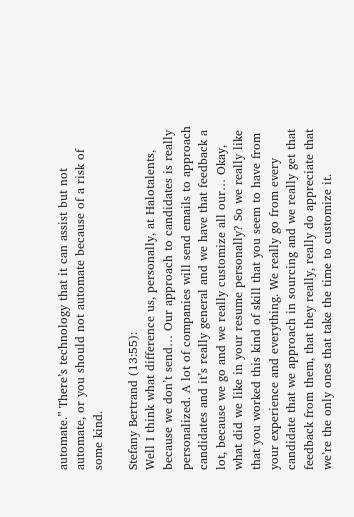automate.” There’s technology that it can assist but not automate, or you should not automate because of a risk of some kind.

Stefany Bertrand (13:55):
Well I think what difference us, personally, at Halotalents, because we don’t send… Our approach to candidates is really personalized. A lot of companies will send emails to approach candidates and it’s really general and we have that feedback a lot, because we go and we really customize all our… Okay, what did we like in your resume personally? So we really like that you worked this kind of skill that you seem to have from your experience and everything. We really go from every candidate that we approach in sourcing and we really get that feedback from them, that they really, really do appreciate that we’re the only ones that take the time to customize it.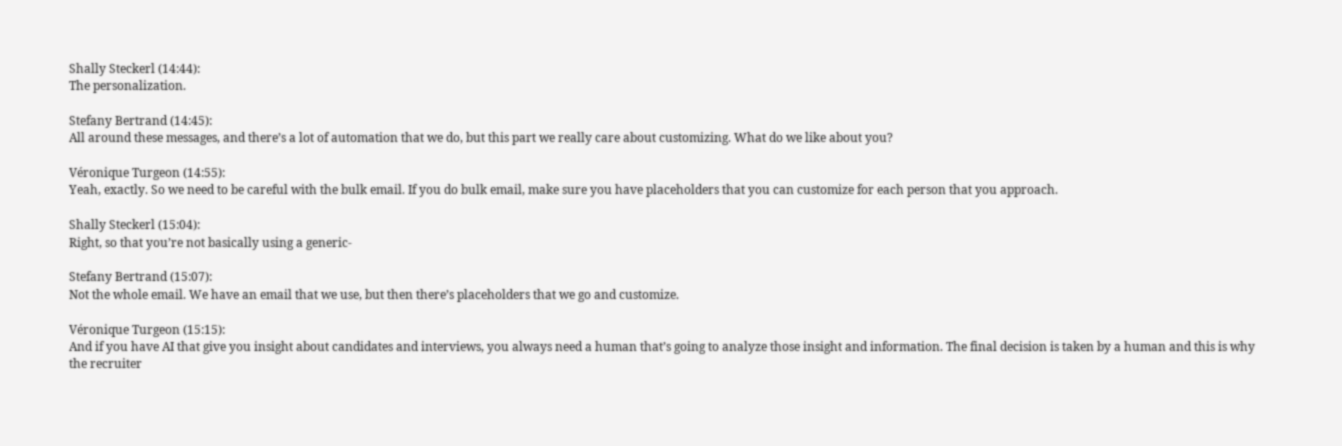Shally Steckerl (14:44):
The personalization.

Stefany Bertrand (14:45):
All around these messages, and there’s a lot of automation that we do, but this part we really care about customizing. What do we like about you?

Véronique Turgeon (14:55):
Yeah, exactly. So we need to be careful with the bulk email. If you do bulk email, make sure you have placeholders that you can customize for each person that you approach.

Shally Steckerl (15:04):
Right, so that you’re not basically using a generic-

Stefany Bertrand (15:07):
Not the whole email. We have an email that we use, but then there’s placeholders that we go and customize.

Véronique Turgeon (15:15):
And if you have AI that give you insight about candidates and interviews, you always need a human that’s going to analyze those insight and information. The final decision is taken by a human and this is why the recruiter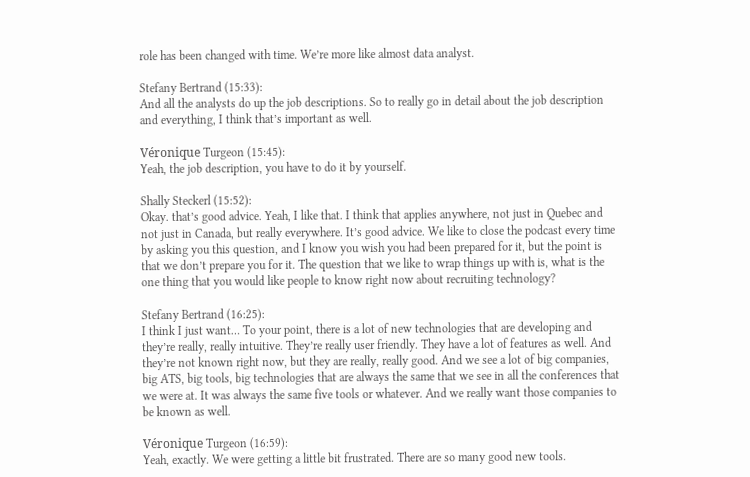role has been changed with time. We’re more like almost data analyst.

Stefany Bertrand (15:33):
And all the analysts do up the job descriptions. So to really go in detail about the job description and everything, I think that’s important as well.

Véronique Turgeon (15:45):
Yeah, the job description, you have to do it by yourself.

Shally Steckerl (15:52):
Okay. that’s good advice. Yeah, I like that. I think that applies anywhere, not just in Quebec and not just in Canada, but really everywhere. It’s good advice. We like to close the podcast every time by asking you this question, and I know you wish you had been prepared for it, but the point is that we don’t prepare you for it. The question that we like to wrap things up with is, what is the one thing that you would like people to know right now about recruiting technology?

Stefany Bertrand (16:25):
I think I just want… To your point, there is a lot of new technologies that are developing and they’re really, really intuitive. They’re really user friendly. They have a lot of features as well. And they’re not known right now, but they are really, really good. And we see a lot of big companies, big ATS, big tools, big technologies that are always the same that we see in all the conferences that we were at. It was always the same five tools or whatever. And we really want those companies to be known as well.

Véronique Turgeon (16:59):
Yeah, exactly. We were getting a little bit frustrated. There are so many good new tools.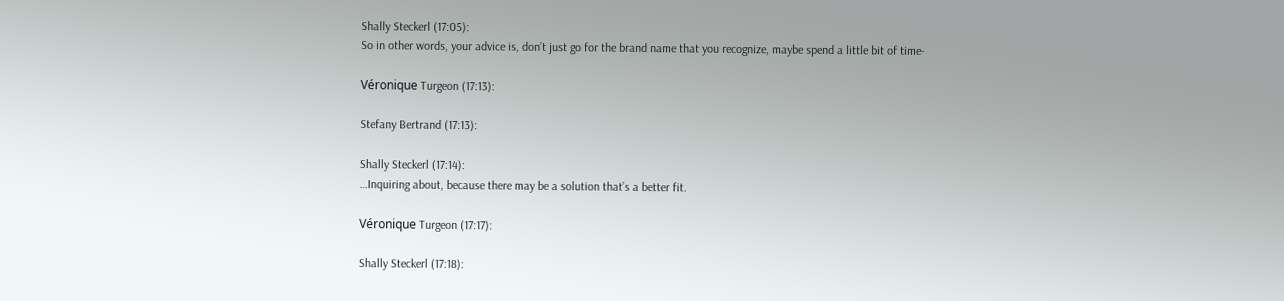Shally Steckerl (17:05):
So in other words, your advice is, don’t just go for the brand name that you recognize, maybe spend a little bit of time-

Véronique Turgeon (17:13):

Stefany Bertrand (17:13):

Shally Steckerl (17:14):
…Inquiring about, because there may be a solution that’s a better fit.

Véronique Turgeon (17:17):

Shally Steckerl (17:18):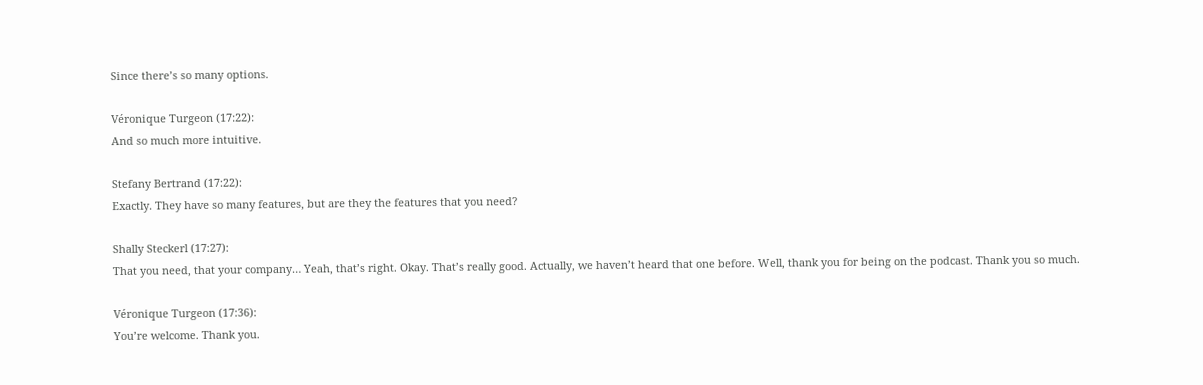Since there’s so many options.

Véronique Turgeon (17:22):
And so much more intuitive.

Stefany Bertrand (17:22):
Exactly. They have so many features, but are they the features that you need?

Shally Steckerl (17:27):
That you need, that your company… Yeah, that’s right. Okay. That’s really good. Actually, we haven’t heard that one before. Well, thank you for being on the podcast. Thank you so much.

Véronique Turgeon (17:36):
You’re welcome. Thank you.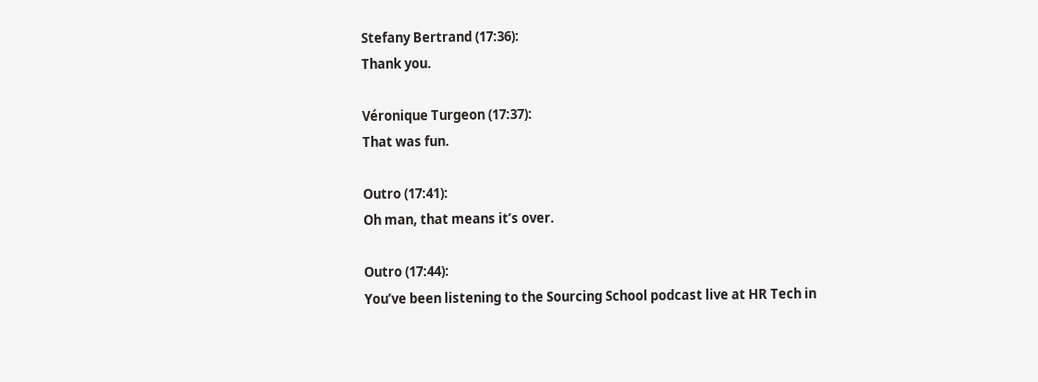Stefany Bertrand (17:36):
Thank you.

Véronique Turgeon (17:37):
That was fun.

Outro (17:41):
Oh man, that means it’s over.

Outro (17:44):
You’ve been listening to the Sourcing School podcast live at HR Tech in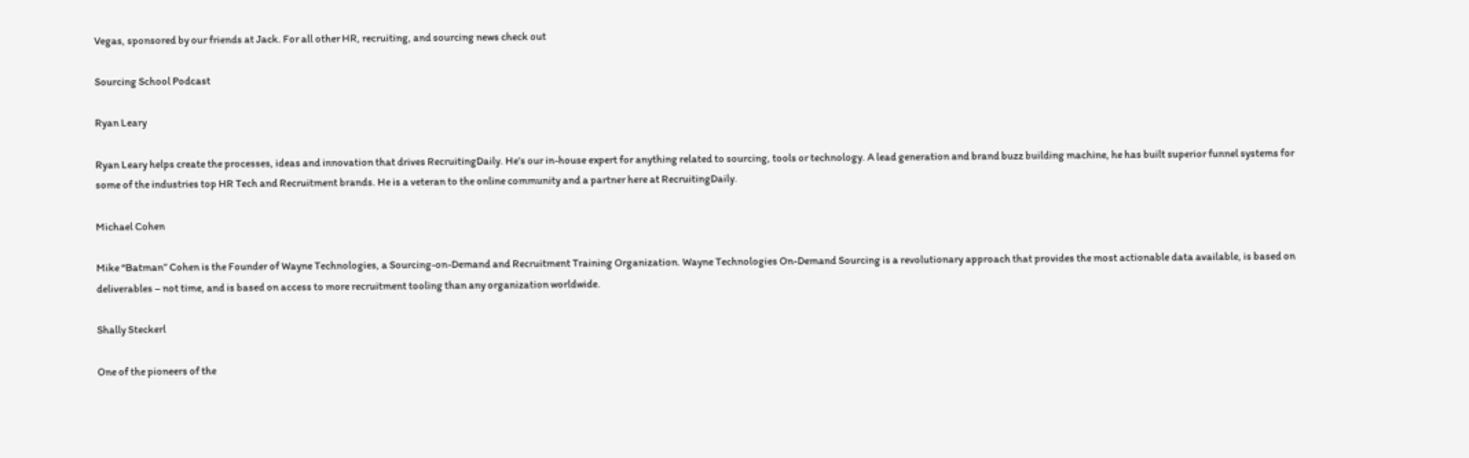Vegas, sponsored by our friends at Jack. For all other HR, recruiting, and sourcing news check out

Sourcing School Podcast

Ryan Leary

Ryan Leary helps create the processes, ideas and innovation that drives RecruitingDaily. He’s our in-house expert for anything related to sourcing, tools or technology. A lead generation and brand buzz building machine, he has built superior funnel systems for some of the industries top HR Tech and Recruitment brands. He is a veteran to the online community and a partner here at RecruitingDaily.

Michael Cohen

Mike “Batman” Cohen is the Founder of Wayne Technologies, a Sourcing-on-Demand and Recruitment Training Organization. Wayne Technologies On-Demand Sourcing is a revolutionary approach that provides the most actionable data available, is based on deliverables – not time, and is based on access to more recruitment tooling than any organization worldwide.

Shally Steckerl

One of the pioneers of the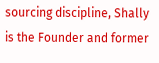sourcing discipline, Shally is the Founder and former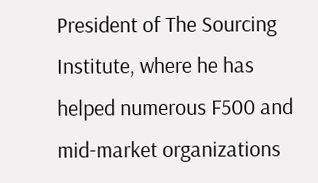President of The Sourcing Institute, where he has helped numerous F500 and mid-market organizations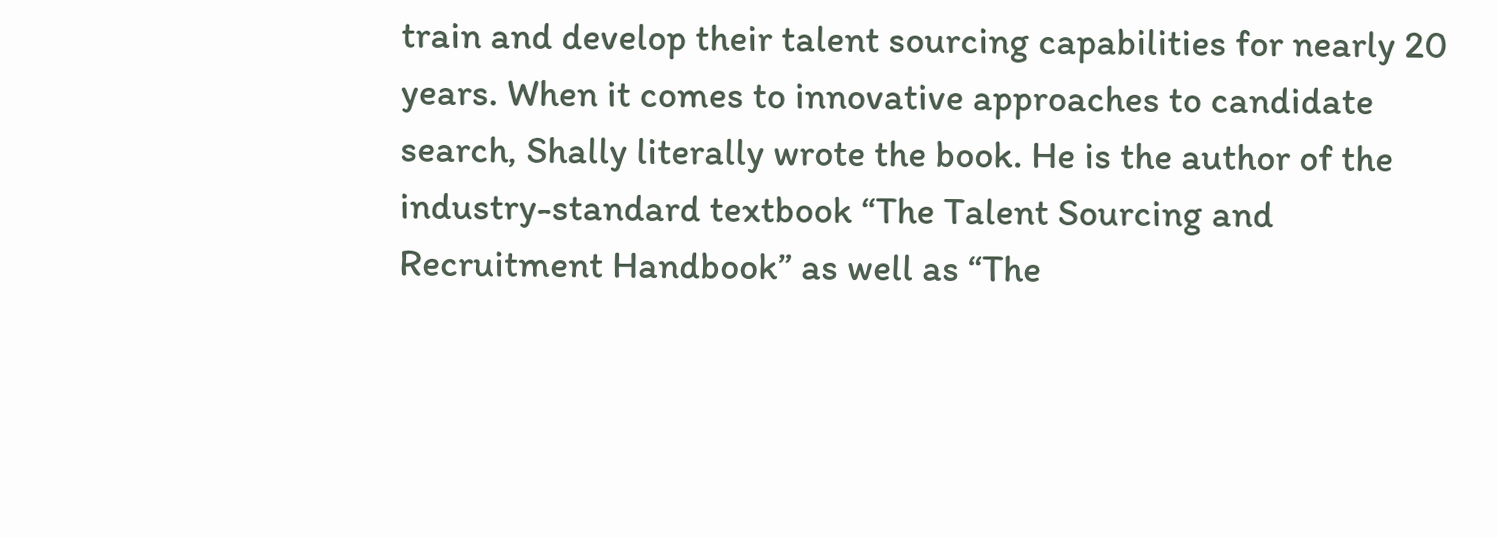train and develop their talent sourcing capabilities for nearly 20 years. When it comes to innovative approaches to candidate search, Shally literally wrote the book. He is the author of the industry-standard textbook “The Talent Sourcing and Recruitment Handbook” as well as “The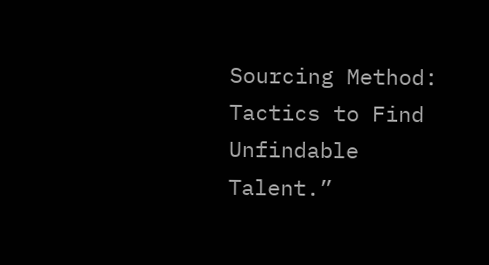Sourcing Method: Tactics to Find Unfindable Talent.”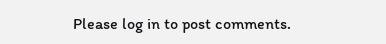Please log in to post comments.